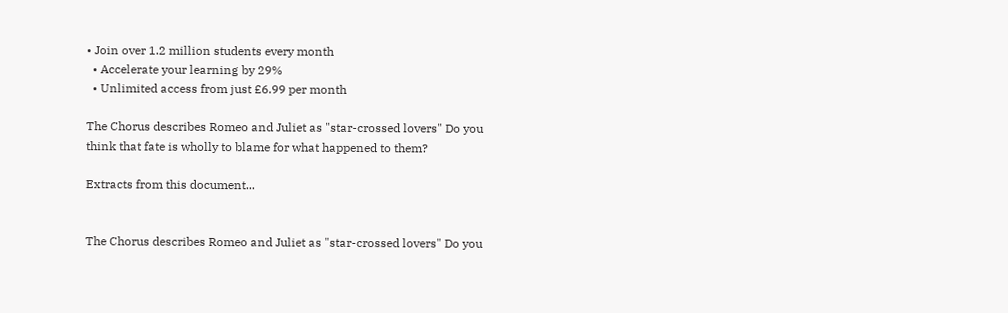• Join over 1.2 million students every month
  • Accelerate your learning by 29%
  • Unlimited access from just £6.99 per month

The Chorus describes Romeo and Juliet as "star-crossed lovers" Do you think that fate is wholly to blame for what happened to them?

Extracts from this document...


The Chorus describes Romeo and Juliet as "star-crossed lovers" Do you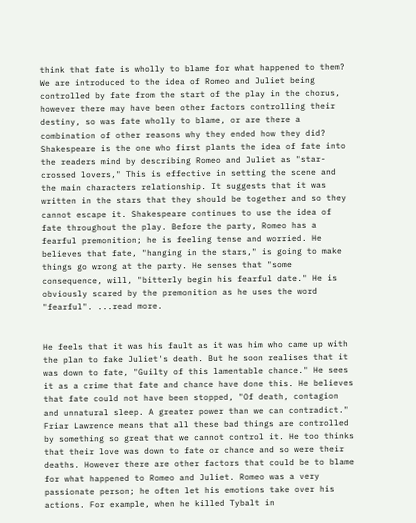think that fate is wholly to blame for what happened to them? We are introduced to the idea of Romeo and Juliet being controlled by fate from the start of the play in the chorus, however there may have been other factors controlling their destiny, so was fate wholly to blame, or are there a combination of other reasons why they ended how they did? Shakespeare is the one who first plants the idea of fate into the readers mind by describing Romeo and Juliet as "star- crossed lovers," This is effective in setting the scene and the main characters relationship. It suggests that it was written in the stars that they should be together and so they cannot escape it. Shakespeare continues to use the idea of fate throughout the play. Before the party, Romeo has a fearful premonition; he is feeling tense and worried. He believes that fate, "hanging in the stars," is going to make things go wrong at the party. He senses that "some consequence, will, "bitterly begin his fearful date." He is obviously scared by the premonition as he uses the word "fearful". ...read more.


He feels that it was his fault as it was him who came up with the plan to fake Juliet's death. But he soon realises that it was down to fate, "Guilty of this lamentable chance." He sees it as a crime that fate and chance have done this. He believes that fate could not have been stopped, "Of death, contagion and unnatural sleep. A greater power than we can contradict." Friar Lawrence means that all these bad things are controlled by something so great that we cannot control it. He too thinks that their love was down to fate or chance and so were their deaths. However there are other factors that could be to blame for what happened to Romeo and Juliet. Romeo was a very passionate person; he often let his emotions take over his actions. For example, when he killed Tybalt in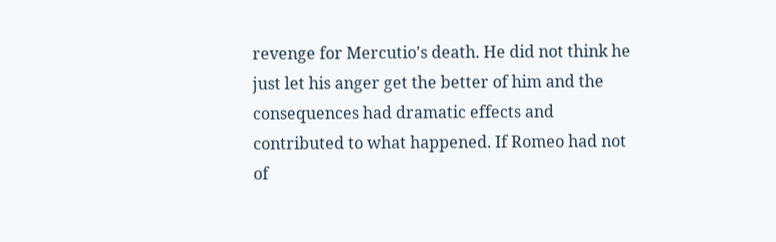revenge for Mercutio's death. He did not think he just let his anger get the better of him and the consequences had dramatic effects and contributed to what happened. If Romeo had not of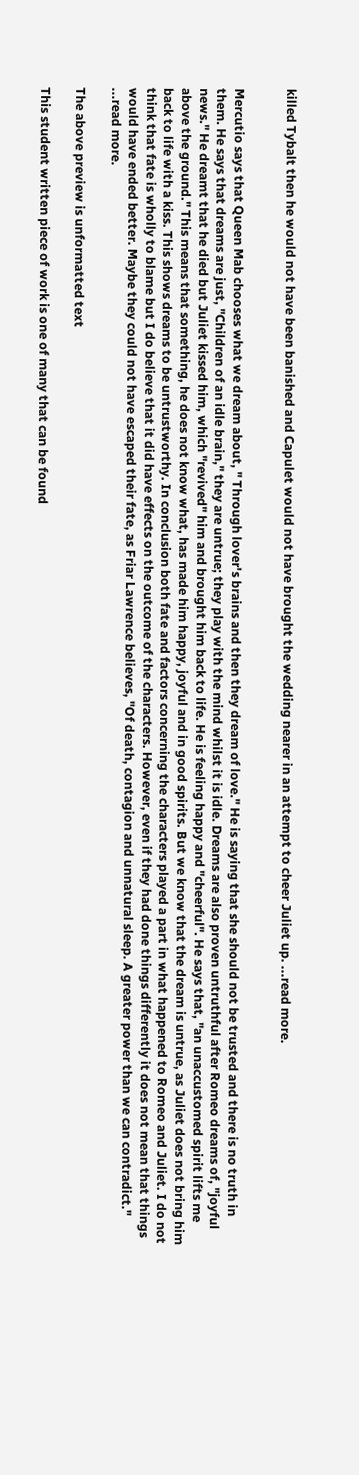killed Tybalt then he would not have been banished and Capulet would not have brought the wedding nearer in an attempt to cheer Juliet up. ...read more.


Mercutio says that Queen Mab chooses what we dream about, " Through lover's brains and then they dream of love." He is saying that she should not be trusted and there is no truth in them. He says that dreams are just, "Children of an idle brain," they are untrue; they play with the mind whilst it is idle. Dreams are also proven untruthful after Romeo dreams of, "joyful news." He dreamt that he died but Juliet kissed him, which "revived" him and brought him back to life. He is feeling happy and "cheerful". He says that, "an unaccustomed spirit lifts me above the ground." This means that something, he does not know what, has made him happy, joyful and in good spirits. But we know that the dream is untrue, as Juliet does not bring him back to life with a kiss. This shows dreams to be untrustworthy. In conclusion both fate and factors concerning the characters played a part in what happened to Romeo and Juliet. I do not think that fate is wholly to blame but I do believe that it did have effects on the outcome of the characters. However, even if they had done things differently it does not mean that things would have ended better. Maybe they could not have escaped their fate, as Friar Lawrence believes, "Of death, contagion and unnatural sleep. A greater power than we can contradict." ...read more.

The above preview is unformatted text

This student written piece of work is one of many that can be found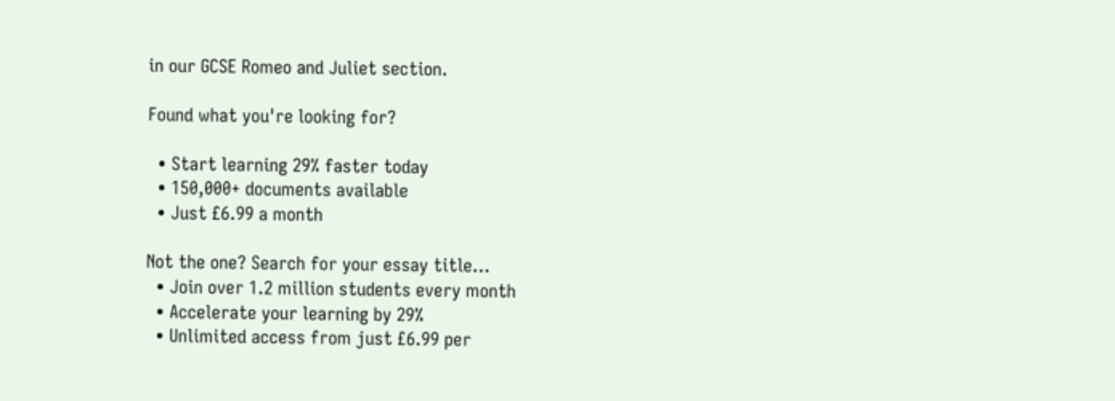in our GCSE Romeo and Juliet section.

Found what you're looking for?

  • Start learning 29% faster today
  • 150,000+ documents available
  • Just £6.99 a month

Not the one? Search for your essay title...
  • Join over 1.2 million students every month
  • Accelerate your learning by 29%
  • Unlimited access from just £6.99 per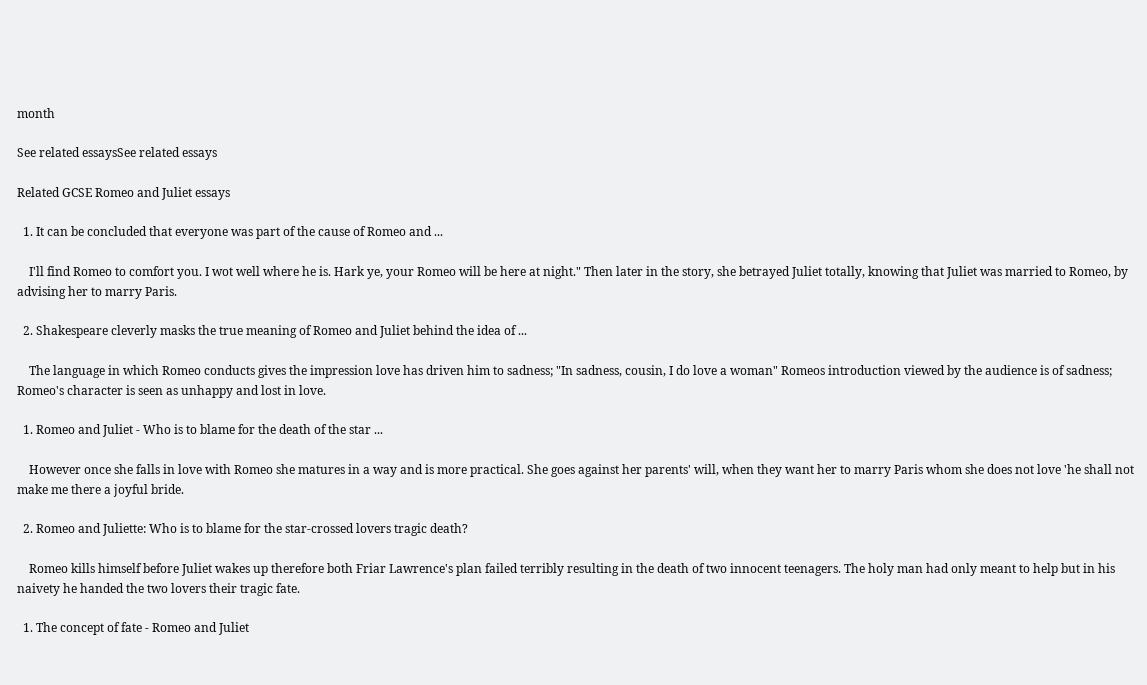month

See related essaysSee related essays

Related GCSE Romeo and Juliet essays

  1. It can be concluded that everyone was part of the cause of Romeo and ...

    I'll find Romeo to comfort you. I wot well where he is. Hark ye, your Romeo will be here at night." Then later in the story, she betrayed Juliet totally, knowing that Juliet was married to Romeo, by advising her to marry Paris.

  2. Shakespeare cleverly masks the true meaning of Romeo and Juliet behind the idea of ...

    The language in which Romeo conducts gives the impression love has driven him to sadness; "In sadness, cousin, I do love a woman" Romeos introduction viewed by the audience is of sadness; Romeo's character is seen as unhappy and lost in love.

  1. Romeo and Juliet - Who is to blame for the death of the star ...

    However once she falls in love with Romeo she matures in a way and is more practical. She goes against her parents' will, when they want her to marry Paris whom she does not love 'he shall not make me there a joyful bride.

  2. Romeo and Juliette: Who is to blame for the star-crossed lovers tragic death?

    Romeo kills himself before Juliet wakes up therefore both Friar Lawrence's plan failed terribly resulting in the death of two innocent teenagers. The holy man had only meant to help but in his naivety he handed the two lovers their tragic fate.

  1. The concept of fate - Romeo and Juliet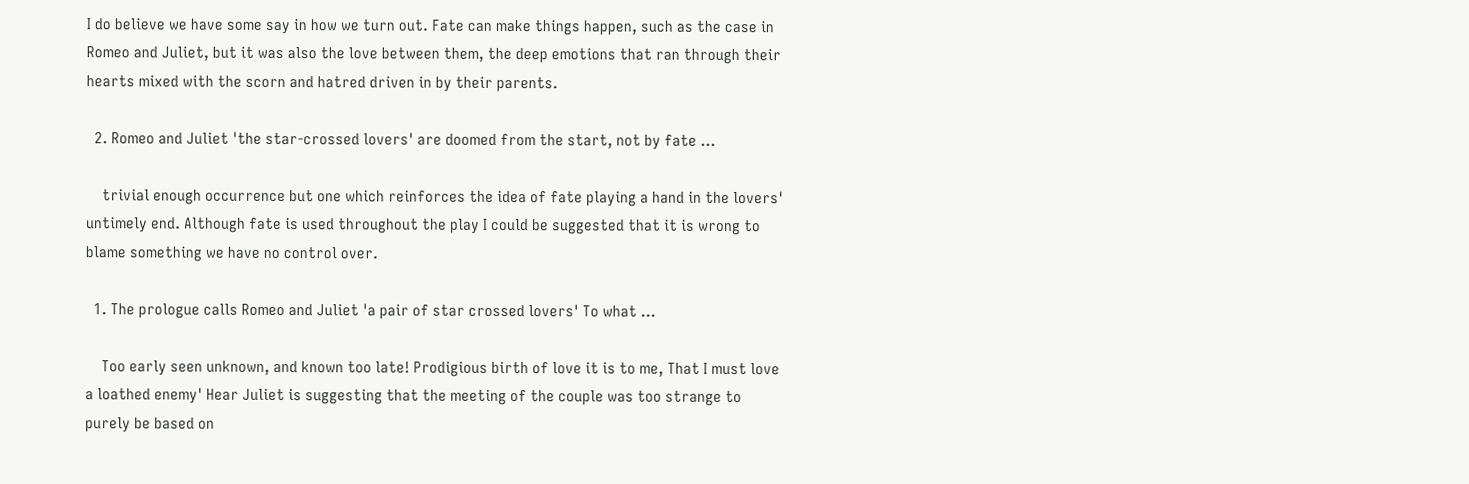I do believe we have some say in how we turn out. Fate can make things happen, such as the case in Romeo and Juliet, but it was also the love between them, the deep emotions that ran through their hearts mixed with the scorn and hatred driven in by their parents.

  2. Romeo and Juliet 'the star-crossed lovers' are doomed from the start, not by fate ...

    trivial enough occurrence but one which reinforces the idea of fate playing a hand in the lovers' untimely end. Although fate is used throughout the play I could be suggested that it is wrong to blame something we have no control over.

  1. The prologue calls Romeo and Juliet 'a pair of star crossed lovers' To what ...

    Too early seen unknown, and known too late! Prodigious birth of love it is to me, That I must love a loathed enemy' Hear Juliet is suggesting that the meeting of the couple was too strange to purely be based on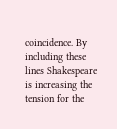coincidence. By including these lines Shakespeare is increasing the tension for the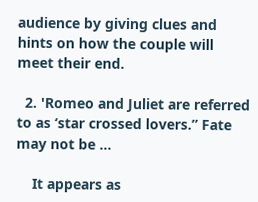audience by giving clues and hints on how the couple will meet their end.

  2. 'Romeo and Juliet are referred to as ‘star crossed lovers.” Fate may not be ...

    It appears as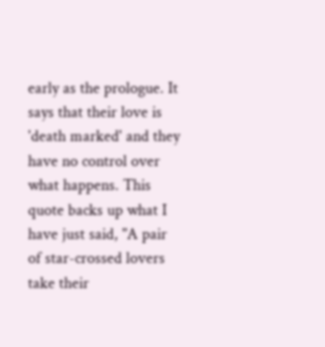early as the prologue. It says that their love is 'death marked' and they have no control over what happens. This quote backs up what I have just said, "A pair of star-crossed lovers take their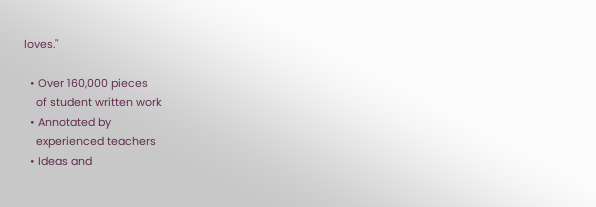loves."

  • Over 160,000 pieces
    of student written work
  • Annotated by
    experienced teachers
  • Ideas and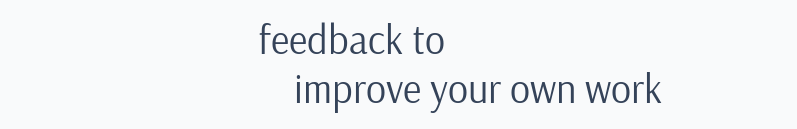feedback to
    improve your own work